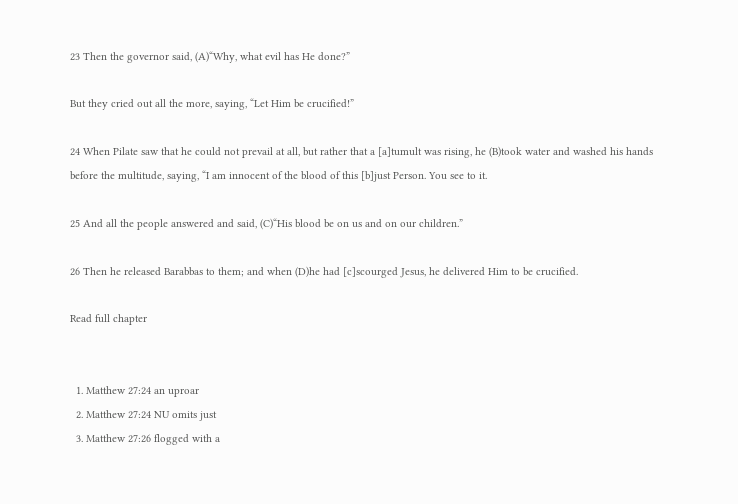23 Then the governor said, (A)“Why, what evil has He done?”

But they cried out all the more, saying, “Let Him be crucified!”

24 When Pilate saw that he could not prevail at all, but rather that a [a]tumult was rising, he (B)took water and washed his hands before the multitude, saying, “I am innocent of the blood of this [b]just Person. You see to it.

25 And all the people answered and said, (C)“His blood be on us and on our children.”

26 Then he released Barabbas to them; and when (D)he had [c]scourged Jesus, he delivered Him to be crucified.

Read full chapter


  1. Matthew 27:24 an uproar
  2. Matthew 27:24 NU omits just
  3. Matthew 27:26 flogged with a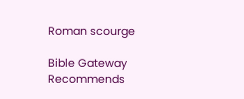Roman scourge

Bible Gateway Recommends